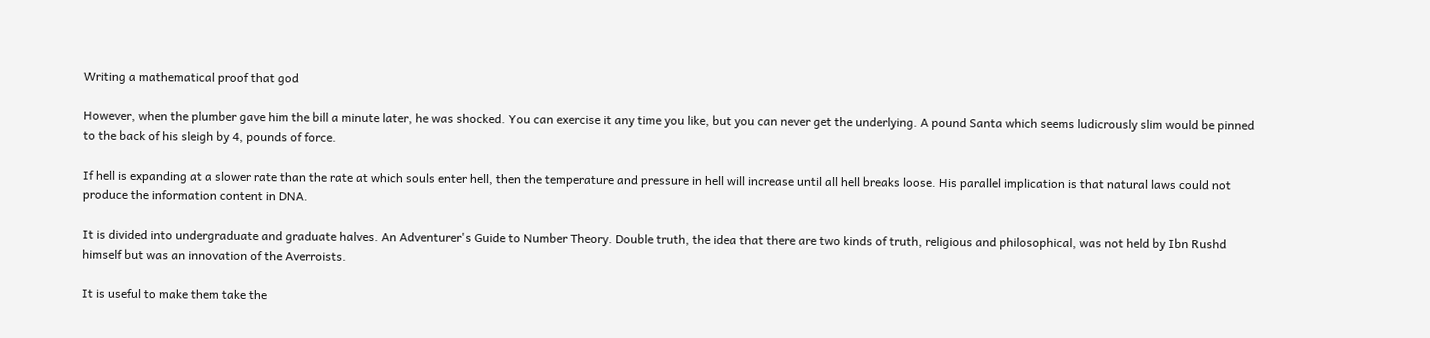Writing a mathematical proof that god

However, when the plumber gave him the bill a minute later, he was shocked. You can exercise it any time you like, but you can never get the underlying. A pound Santa which seems ludicrously slim would be pinned to the back of his sleigh by 4, pounds of force.

If hell is expanding at a slower rate than the rate at which souls enter hell, then the temperature and pressure in hell will increase until all hell breaks loose. His parallel implication is that natural laws could not produce the information content in DNA.

It is divided into undergraduate and graduate halves. An Adventurer's Guide to Number Theory. Double truth, the idea that there are two kinds of truth, religious and philosophical, was not held by Ibn Rushd himself but was an innovation of the Averroists.

It is useful to make them take the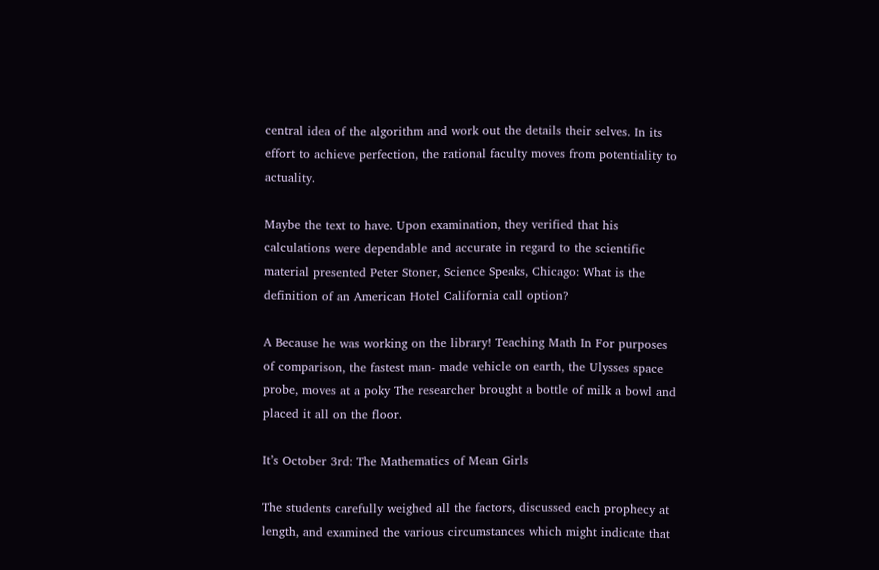central idea of the algorithm and work out the details their selves. In its effort to achieve perfection, the rational faculty moves from potentiality to actuality.

Maybe the text to have. Upon examination, they verified that his calculations were dependable and accurate in regard to the scientific material presented Peter Stoner, Science Speaks, Chicago: What is the definition of an American Hotel California call option?

A Because he was working on the library! Teaching Math In For purposes of comparison, the fastest man- made vehicle on earth, the Ulysses space probe, moves at a poky The researcher brought a bottle of milk a bowl and placed it all on the floor.

It’s October 3rd: The Mathematics of Mean Girls

The students carefully weighed all the factors, discussed each prophecy at length, and examined the various circumstances which might indicate that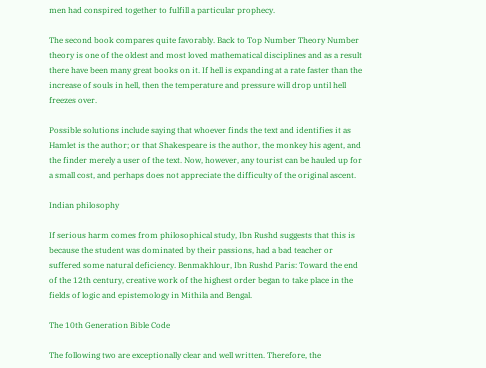men had conspired together to fulfill a particular prophecy.

The second book compares quite favorably. Back to Top Number Theory Number theory is one of the oldest and most loved mathematical disciplines and as a result there have been many great books on it. If hell is expanding at a rate faster than the increase of souls in hell, then the temperature and pressure will drop until hell freezes over.

Possible solutions include saying that whoever finds the text and identifies it as Hamlet is the author; or that Shakespeare is the author, the monkey his agent, and the finder merely a user of the text. Now, however, any tourist can be hauled up for a small cost, and perhaps does not appreciate the difficulty of the original ascent.

Indian philosophy

If serious harm comes from philosophical study, Ibn Rushd suggests that this is because the student was dominated by their passions, had a bad teacher or suffered some natural deficiency. Benmakhlour, Ibn Rushd Paris: Toward the end of the 12th century, creative work of the highest order began to take place in the fields of logic and epistemology in Mithila and Bengal.

The 10th Generation Bible Code

The following two are exceptionally clear and well written. Therefore, the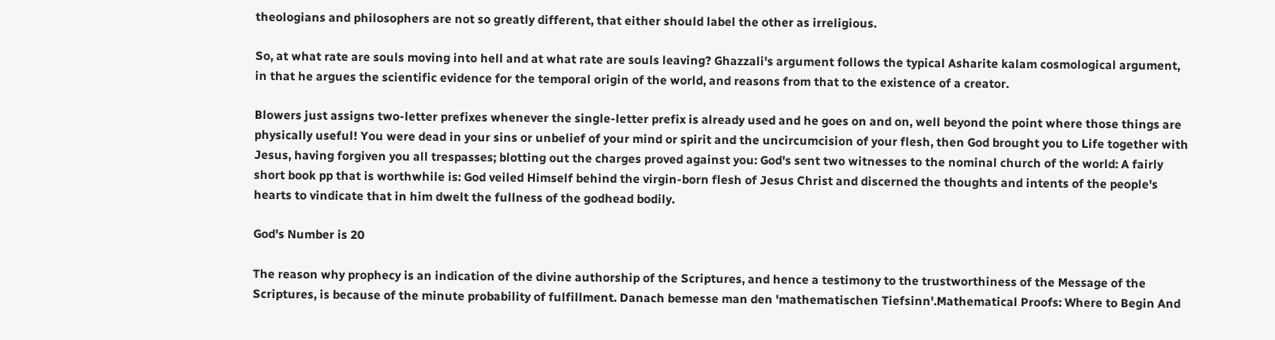theologians and philosophers are not so greatly different, that either should label the other as irreligious.

So, at what rate are souls moving into hell and at what rate are souls leaving? Ghazzali's argument follows the typical Asharite kalam cosmological argument, in that he argues the scientific evidence for the temporal origin of the world, and reasons from that to the existence of a creator.

Blowers just assigns two-letter prefixes whenever the single-letter prefix is already used and he goes on and on, well beyond the point where those things are physically useful! You were dead in your sins or unbelief of your mind or spirit and the uncircumcision of your flesh, then God brought you to Life together with Jesus, having forgiven you all trespasses; blotting out the charges proved against you: God's sent two witnesses to the nominal church of the world: A fairly short book pp that is worthwhile is: God veiled Himself behind the virgin-born flesh of Jesus Christ and discerned the thoughts and intents of the people's hearts to vindicate that in him dwelt the fullness of the godhead bodily.

God's Number is 20

The reason why prophecy is an indication of the divine authorship of the Scriptures, and hence a testimony to the trustworthiness of the Message of the Scriptures, is because of the minute probability of fulfillment. Danach bemesse man den 'mathematischen Tiefsinn'.Mathematical Proofs: Where to Begin And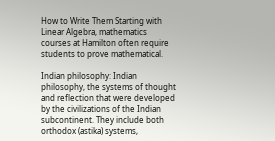How to Write Them Starting with Linear Algebra, mathematics courses at Hamilton often require students to prove mathematical.

Indian philosophy: Indian philosophy, the systems of thought and reflection that were developed by the civilizations of the Indian subcontinent. They include both orthodox (astika) systems,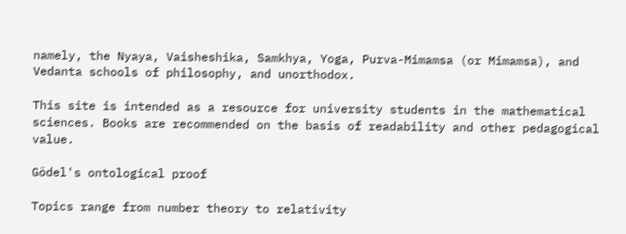namely, the Nyaya, Vaisheshika, Samkhya, Yoga, Purva-Mimamsa (or Mimamsa), and Vedanta schools of philosophy, and unorthodox.

This site is intended as a resource for university students in the mathematical sciences. Books are recommended on the basis of readability and other pedagogical value.

Gödel's ontological proof

Topics range from number theory to relativity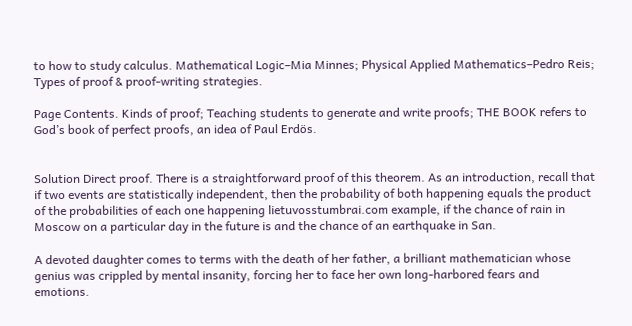to how to study calculus. Mathematical Logic–Mia Minnes; Physical Applied Mathematics–Pedro Reis; Types of proof & proof-writing strategies.

Page Contents. Kinds of proof; Teaching students to generate and write proofs; THE BOOK refers to God’s book of perfect proofs, an idea of Paul Erdös.


Solution Direct proof. There is a straightforward proof of this theorem. As an introduction, recall that if two events are statistically independent, then the probability of both happening equals the product of the probabilities of each one happening lietuvosstumbrai.com example, if the chance of rain in Moscow on a particular day in the future is and the chance of an earthquake in San.

A devoted daughter comes to terms with the death of her father, a brilliant mathematician whose genius was crippled by mental insanity, forcing her to face her own long-harbored fears and emotions.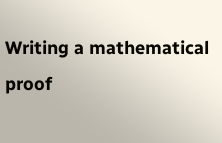Writing a mathematical proof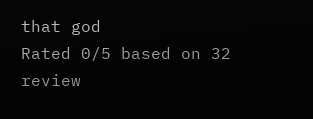that god
Rated 0/5 based on 32 review